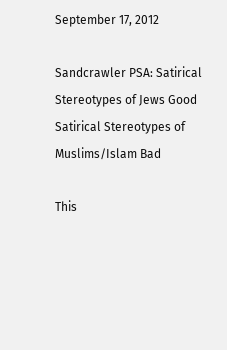September 17, 2012

Sandcrawler PSA: Satirical Stereotypes of Jews Good
Satirical Stereotypes of Muslims/Islam Bad

This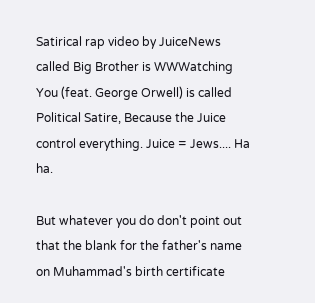Satirical rap video by JuiceNews called Big Brother is WWWatching You (feat. George Orwell) is called Political Satire, Because the Juice control everything. Juice = Jews.... Ha ha.

But whatever you do don't point out that the blank for the father's name on Muhammad's birth certificate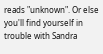reads "unknown". Or else you'll find yourself in trouble with Sandra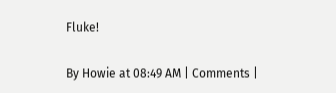Fluke!

By Howie at 08:49 AM | Comments |